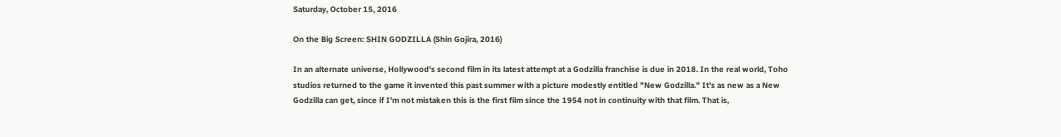Saturday, October 15, 2016

On the Big Screen: SHIN GODZILLA (Shin Gojira, 2016)

In an alternate universe, Hollywood's second film in its latest attempt at a Godzilla franchise is due in 2018. In the real world, Toho studios returned to the game it invented this past summer with a picture modestly entitled "New Godzilla." It's as new as a New Godzilla can get, since if I'm not mistaken this is the first film since the 1954 not in continuity with that film. That is,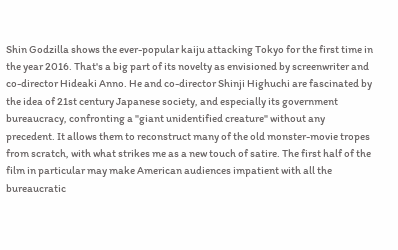Shin Godzilla shows the ever-popular kaiju attacking Tokyo for the first time in the year 2016. That's a big part of its novelty as envisioned by screenwriter and co-director Hideaki Anno. He and co-director Shinji Highuchi are fascinated by the idea of 21st century Japanese society, and especially its government bureaucracy, confronting a "giant unidentified creature" without any precedent. It allows them to reconstruct many of the old monster-movie tropes from scratch, with what strikes me as a new touch of satire. The first half of the film in particular may make American audiences impatient with all the bureaucratic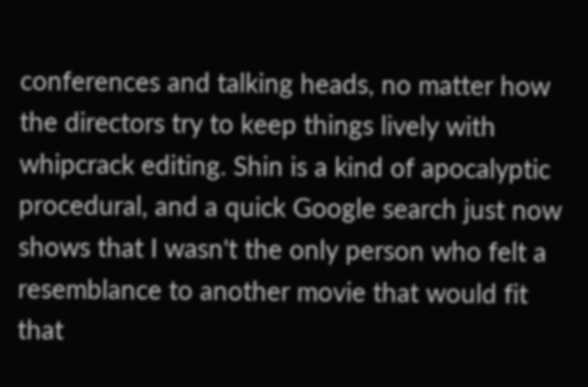conferences and talking heads, no matter how the directors try to keep things lively with whipcrack editing. Shin is a kind of apocalyptic procedural, and a quick Google search just now shows that I wasn't the only person who felt a resemblance to another movie that would fit that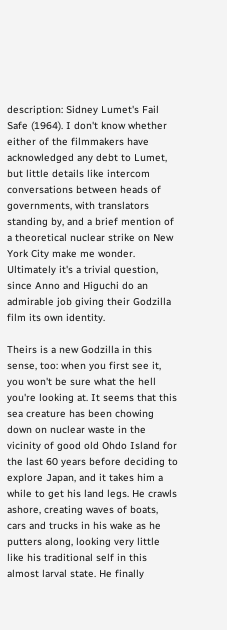description: Sidney Lumet's Fail Safe (1964). I don't know whether either of the filmmakers have acknowledged any debt to Lumet, but little details like intercom conversations between heads of governments, with translators standing by, and a brief mention of a theoretical nuclear strike on New York City make me wonder. Ultimately it's a trivial question, since Anno and Higuchi do an admirable job giving their Godzilla film its own identity.

Theirs is a new Godzilla in this sense, too: when you first see it, you won't be sure what the hell you're looking at. It seems that this sea creature has been chowing down on nuclear waste in the vicinity of good old Ohdo Island for the last 60 years before deciding to explore Japan, and it takes him a while to get his land legs. He crawls ashore, creating waves of boats, cars and trucks in his wake as he putters along, looking very little like his traditional self in this almost larval state. He finally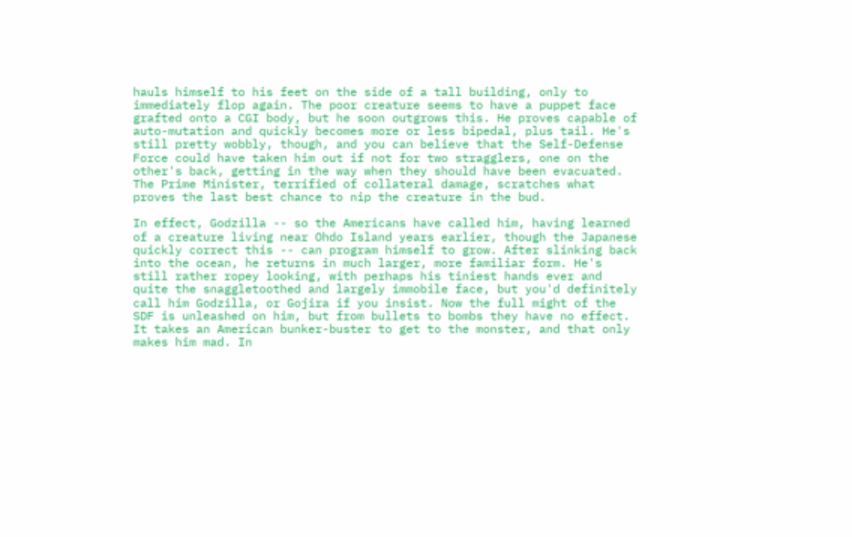hauls himself to his feet on the side of a tall building, only to immediately flop again. The poor creature seems to have a puppet face grafted onto a CGI body, but he soon outgrows this. He proves capable of auto-mutation and quickly becomes more or less bipedal, plus tail. He's still pretty wobbly, though, and you can believe that the Self-Defense Force could have taken him out if not for two stragglers, one on the other's back, getting in the way when they should have been evacuated. The Prime Minister, terrified of collateral damage, scratches what proves the last best chance to nip the creature in the bud.

In effect, Godzilla -- so the Americans have called him, having learned of a creature living near Ohdo Island years earlier, though the Japanese quickly correct this -- can program himself to grow. After slinking back into the ocean, he returns in much larger, more familiar form. He's still rather ropey looking, with perhaps his tiniest hands ever and quite the snaggletoothed and largely immobile face, but you'd definitely call him Godzilla, or Gojira if you insist. Now the full might of the SDF is unleashed on him, but from bullets to bombs they have no effect. It takes an American bunker-buster to get to the monster, and that only makes him mad. In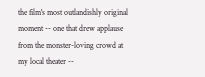the film's most outlandishly original moment -- one that drew applause from the monster-loving crowd at my local theater --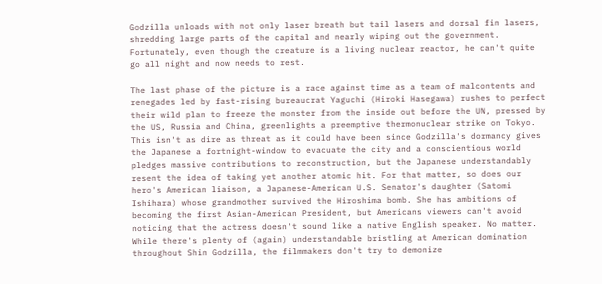Godzilla unloads with not only laser breath but tail lasers and dorsal fin lasers, shredding large parts of the capital and nearly wiping out the government. Fortunately, even though the creature is a living nuclear reactor, he can't quite go all night and now needs to rest.

The last phase of the picture is a race against time as a team of malcontents and renegades led by fast-rising bureaucrat Yaguchi (Hiroki Hasegawa) rushes to perfect their wild plan to freeze the monster from the inside out before the UN, pressed by the US, Russia and China, greenlights a preemptive thermonuclear strike on Tokyo. This isn't as dire as threat as it could have been since Godzilla's dormancy gives the Japanese a fortnight-window to evacuate the city and a conscientious world pledges massive contributions to reconstruction, but the Japanese understandably resent the idea of taking yet another atomic hit. For that matter, so does our hero's American liaison, a Japanese-American U.S. Senator's daughter (Satomi Ishihara) whose grandmother survived the Hiroshima bomb. She has ambitions of becoming the first Asian-American President, but Americans viewers can't avoid noticing that the actress doesn't sound like a native English speaker. No matter. While there's plenty of (again) understandable bristling at American domination throughout Shin Godzilla, the filmmakers don't try to demonize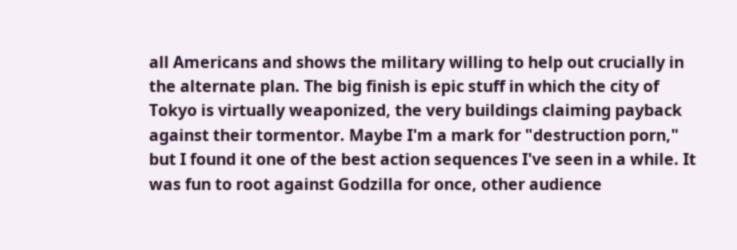all Americans and shows the military willing to help out crucially in the alternate plan. The big finish is epic stuff in which the city of Tokyo is virtually weaponized, the very buildings claiming payback against their tormentor. Maybe I'm a mark for "destruction porn," but I found it one of the best action sequences I've seen in a while. It was fun to root against Godzilla for once, other audience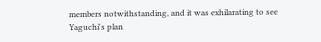members notwithstanding, and it was exhilarating to see Yaguchi's plan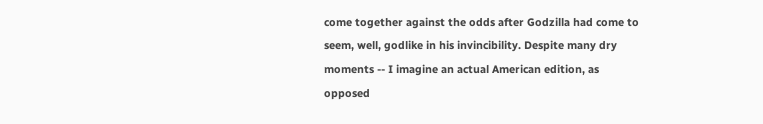come together against the odds after Godzilla had come to seem, well, godlike in his invincibility. Despite many dry moments -- I imagine an actual American edition, as opposed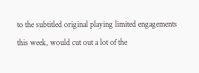to the subtitled original playing limited engagements this week, would cut out a lot of the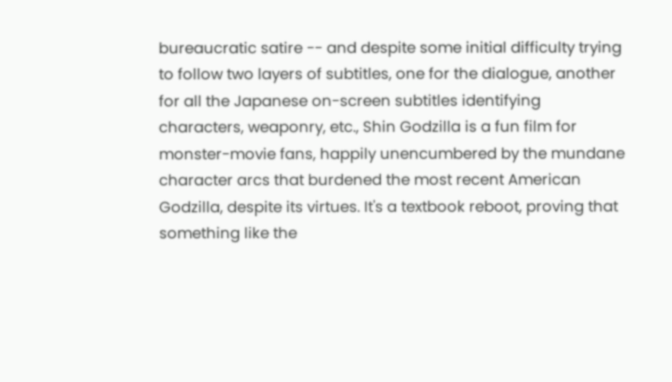bureaucratic satire -- and despite some initial difficulty trying to follow two layers of subtitles, one for the dialogue, another for all the Japanese on-screen subtitles identifying characters, weaponry, etc., Shin Godzilla is a fun film for monster-movie fans, happily unencumbered by the mundane character arcs that burdened the most recent American Godzilla, despite its virtues. It's a textbook reboot, proving that something like the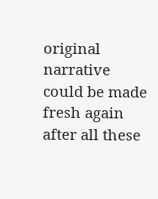original narrative could be made fresh again after all these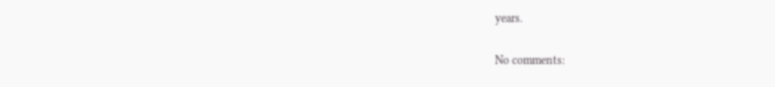years.

No comments: